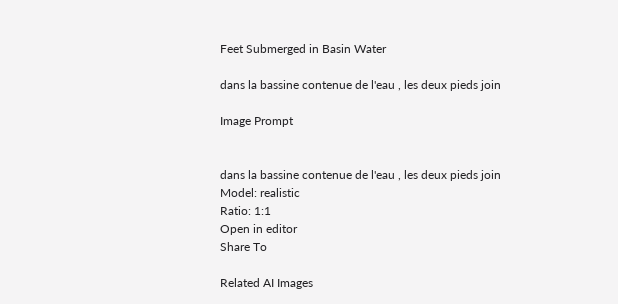Feet Submerged in Basin Water

dans la bassine contenue de l'eau , les deux pieds join

Image Prompt


dans la bassine contenue de l'eau , les deux pieds join
Model: realistic
Ratio: 1:1
Open in editor
Share To

Related AI Images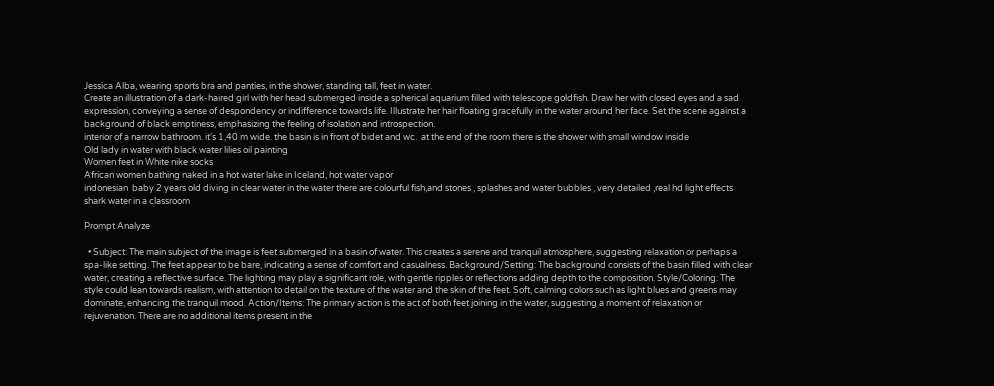Jessica Alba, wearing sports bra and panties, in the shower, standing tall, feet in water.
Create an illustration of a dark-haired girl with her head submerged inside a spherical aquarium filled with telescope goldfish. Draw her with closed eyes and a sad expression, conveying a sense of despondency or indifference towards life. Illustrate her hair floating gracefully in the water around her face. Set the scene against a background of black emptiness, emphasizing the feeling of isolation and introspection.
interior of a narrow bathroom. it's 1,40 m wide. the basin is in front of bidet and wc.  at the end of the room there is the shower with small window inside
Old lady in water with black water lilies oil painting
Women feet in White nike socks
African women bathing naked in a hot water lake in Iceland, hot water vapor
indonesian  baby 2 years old diving in clear water in the water there are colourful fish,and stones , splashes and water bubbles , very detailed ,real hd light effects
shark water in a classroom

Prompt Analyze

  • Subject: The main subject of the image is feet submerged in a basin of water. This creates a serene and tranquil atmosphere, suggesting relaxation or perhaps a spa-like setting. The feet appear to be bare, indicating a sense of comfort and casualness. Background/Setting: The background consists of the basin filled with clear water, creating a reflective surface. The lighting may play a significant role, with gentle ripples or reflections adding depth to the composition. Style/Coloring: The style could lean towards realism, with attention to detail on the texture of the water and the skin of the feet. Soft, calming colors such as light blues and greens may dominate, enhancing the tranquil mood. Action/Items: The primary action is the act of both feet joining in the water, suggesting a moment of relaxation or rejuvenation. There are no additional items present in the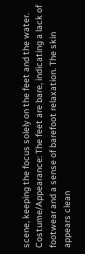scene, keeping the focus solely on the feet and the water. Costume/Appearance: The feet are bare, indicating a lack of footwear and a sense of barefoot relaxation. The skin appears clean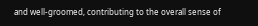and well-groomed, contributing to the overall sense of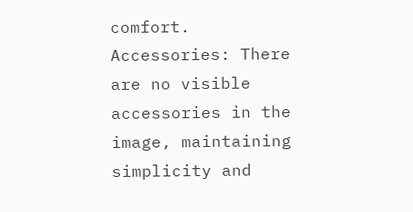comfort. Accessories: There are no visible accessories in the image, maintaining simplicity and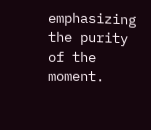emphasizing the purity of the moment.